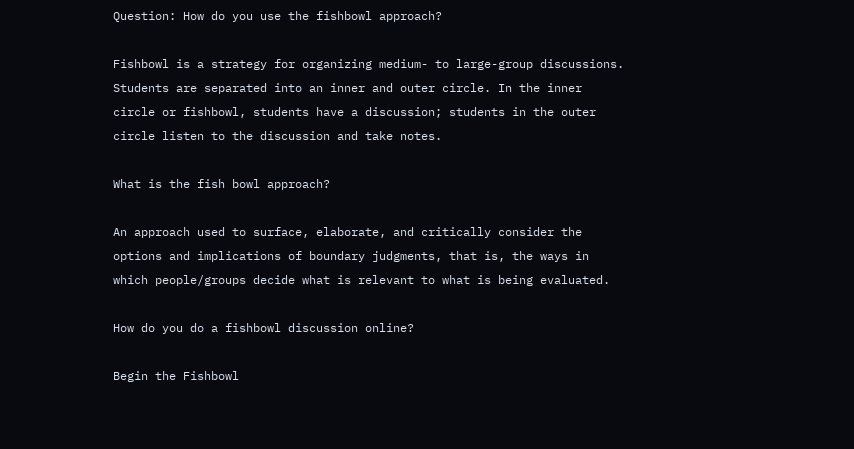Question: How do you use the fishbowl approach?

Fishbowl is a strategy for organizing medium- to large-group discussions. Students are separated into an inner and outer circle. In the inner circle or fishbowl, students have a discussion; students in the outer circle listen to the discussion and take notes.

What is the fish bowl approach?

An approach used to surface, elaborate, and critically consider the options and implications of boundary judgments, that is, the ways in which people/groups decide what is relevant to what is being evaluated.

How do you do a fishbowl discussion online?

Begin the Fishbowl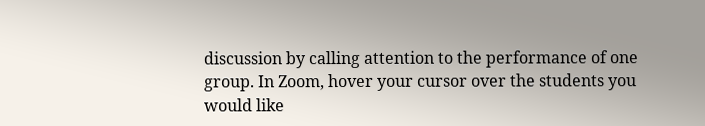discussion by calling attention to the performance of one group. In Zoom, hover your cursor over the students you would like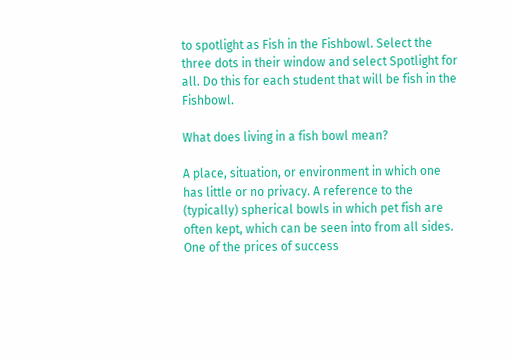to spotlight as Fish in the Fishbowl. Select the three dots in their window and select Spotlight for all. Do this for each student that will be fish in the Fishbowl.

What does living in a fish bowl mean?

A place, situation, or environment in which one has little or no privacy. A reference to the (typically) spherical bowls in which pet fish are often kept, which can be seen into from all sides. One of the prices of success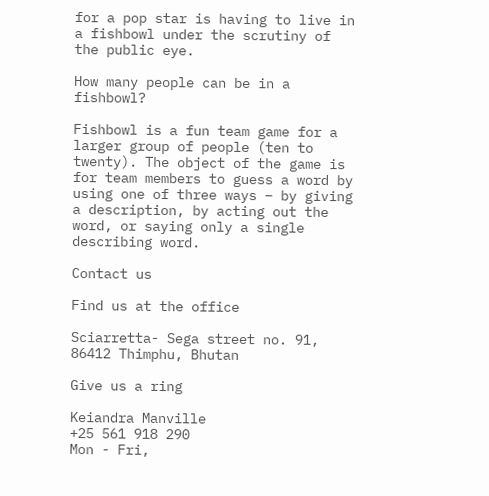for a pop star is having to live in a fishbowl under the scrutiny of the public eye.

How many people can be in a fishbowl?

Fishbowl is a fun team game for a larger group of people (ten to twenty). The object of the game is for team members to guess a word by using one of three ways – by giving a description, by acting out the word, or saying only a single describing word.

Contact us

Find us at the office

Sciarretta- Sega street no. 91, 86412 Thimphu, Bhutan

Give us a ring

Keiandra Manville
+25 561 918 290
Mon - Fri,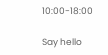10:00-18:00

Say hello